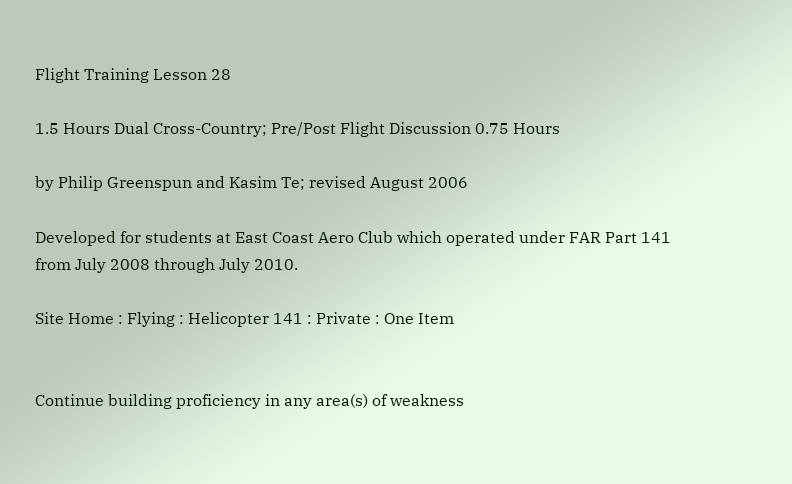Flight Training Lesson 28

1.5 Hours Dual Cross-Country; Pre/Post Flight Discussion 0.75 Hours

by Philip Greenspun and Kasim Te; revised August 2006

Developed for students at East Coast Aero Club which operated under FAR Part 141 from July 2008 through July 2010.

Site Home : Flying : Helicopter 141 : Private : One Item


Continue building proficiency in any area(s) of weakness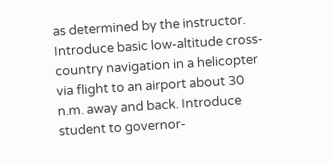as determined by the instructor. Introduce basic low-altitude cross-country navigation in a helicopter via flight to an airport about 30 n.m. away and back. Introduce student to governor-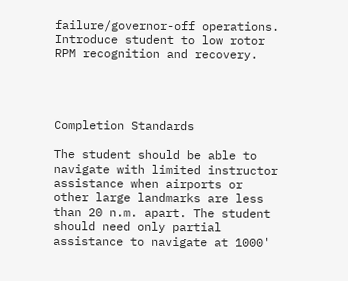failure/governor-off operations. Introduce student to low rotor RPM recognition and recovery.




Completion Standards

The student should be able to navigate with limited instructor assistance when airports or other large landmarks are less than 20 n.m. apart. The student should need only partial assistance to navigate at 1000'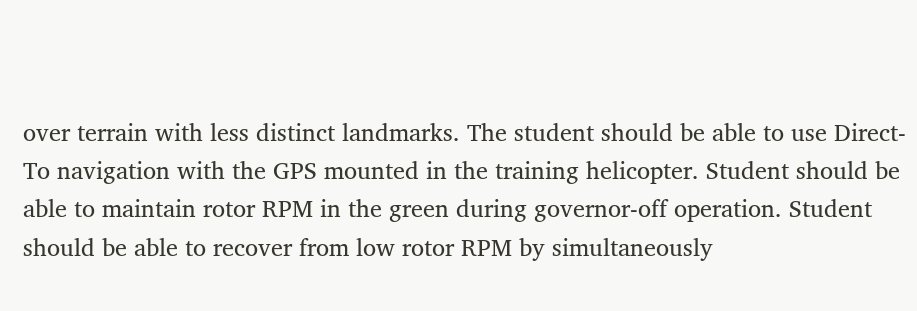over terrain with less distinct landmarks. The student should be able to use Direct-To navigation with the GPS mounted in the training helicopter. Student should be able to maintain rotor RPM in the green during governor-off operation. Student should be able to recover from low rotor RPM by simultaneously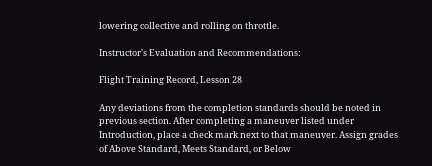lowering collective and rolling on throttle.

Instructor's Evaluation and Recommendations:

Flight Training Record, Lesson 28

Any deviations from the completion standards should be noted in previous section. After completing a maneuver listed under Introduction, place a check mark next to that maneuver. Assign grades of Above Standard, Meets Standard, or Below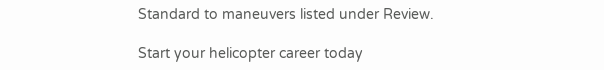Standard to maneuvers listed under Review.

Start your helicopter career today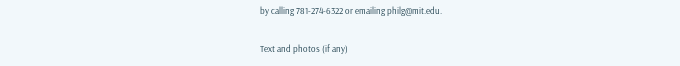by calling 781-274-6322 or emailing philg@mit.edu.

Text and photos (if any)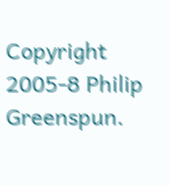Copyright 2005-8 Philip Greenspun.